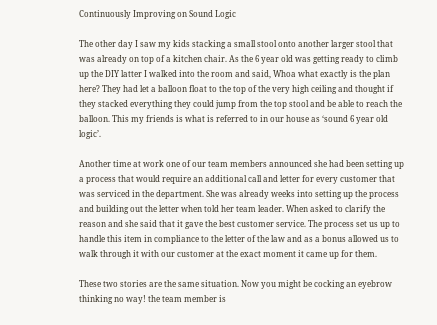Continuously Improving on Sound Logic

The other day I saw my kids stacking a small stool onto another larger stool that was already on top of a kitchen chair. As the 6 year old was getting ready to climb up the DIY latter I walked into the room and said, Whoa what exactly is the plan here? They had let a balloon float to the top of the very high ceiling and thought if they stacked everything they could jump from the top stool and be able to reach the balloon. This my friends is what is referred to in our house as ‘sound 6 year old logic’.

Another time at work one of our team members announced she had been setting up a process that would require an additional call and letter for every customer that was serviced in the department. She was already weeks into setting up the process and building out the letter when told her team leader. When asked to clarify the reason and she said that it gave the best customer service. The process set us up to handle this item in compliance to the letter of the law and as a bonus allowed us to walk through it with our customer at the exact moment it came up for them.

These two stories are the same situation. Now you might be cocking an eyebrow thinking no way! the team member is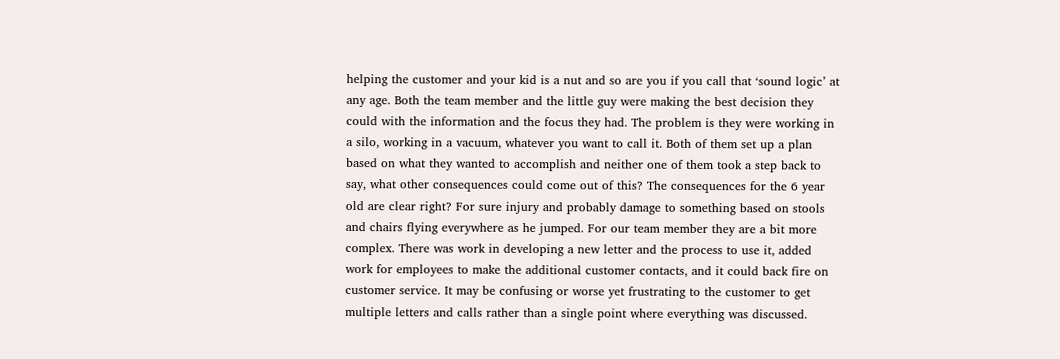helping the customer and your kid is a nut and so are you if you call that ‘sound logic’ at any age. Both the team member and the little guy were making the best decision they could with the information and the focus they had. The problem is they were working in a silo, working in a vacuum, whatever you want to call it. Both of them set up a plan based on what they wanted to accomplish and neither one of them took a step back to say, what other consequences could come out of this? The consequences for the 6 year old are clear right? For sure injury and probably damage to something based on stools and chairs flying everywhere as he jumped. For our team member they are a bit more complex. There was work in developing a new letter and the process to use it, added work for employees to make the additional customer contacts, and it could back fire on customer service. It may be confusing or worse yet frustrating to the customer to get multiple letters and calls rather than a single point where everything was discussed.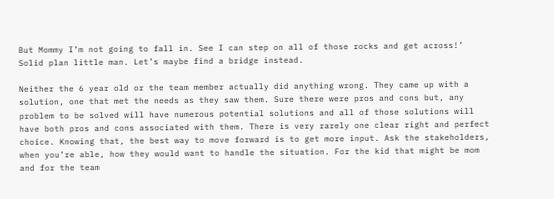But Mommy I’m not going to fall in. See I can step on all of those rocks and get across!’
Solid plan little man. Let’s maybe find a bridge instead.

Neither the 6 year old or the team member actually did anything wrong. They came up with a solution, one that met the needs as they saw them. Sure there were pros and cons but, any problem to be solved will have numerous potential solutions and all of those solutions will have both pros and cons associated with them. There is very rarely one clear right and perfect choice. Knowing that, the best way to move forward is to get more input. Ask the stakeholders, when you’re able, how they would want to handle the situation. For the kid that might be mom and for the team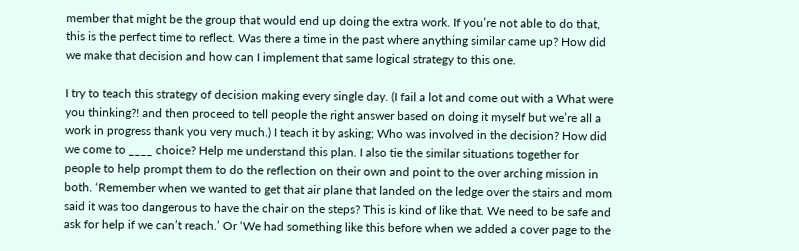member that might be the group that would end up doing the extra work. If you’re not able to do that, this is the perfect time to reflect. Was there a time in the past where anything similar came up? How did we make that decision and how can I implement that same logical strategy to this one.

I try to teach this strategy of decision making every single day. (I fail a lot and come out with a What were you thinking?! and then proceed to tell people the right answer based on doing it myself but we’re all a work in progress thank you very much.) I teach it by asking; Who was involved in the decision? How did we come to ____ choice? Help me understand this plan. I also tie the similar situations together for people to help prompt them to do the reflection on their own and point to the over arching mission in both. ‘Remember when we wanted to get that air plane that landed on the ledge over the stairs and mom said it was too dangerous to have the chair on the steps? This is kind of like that. We need to be safe and ask for help if we can’t reach.’ Or ‘We had something like this before when we added a cover page to the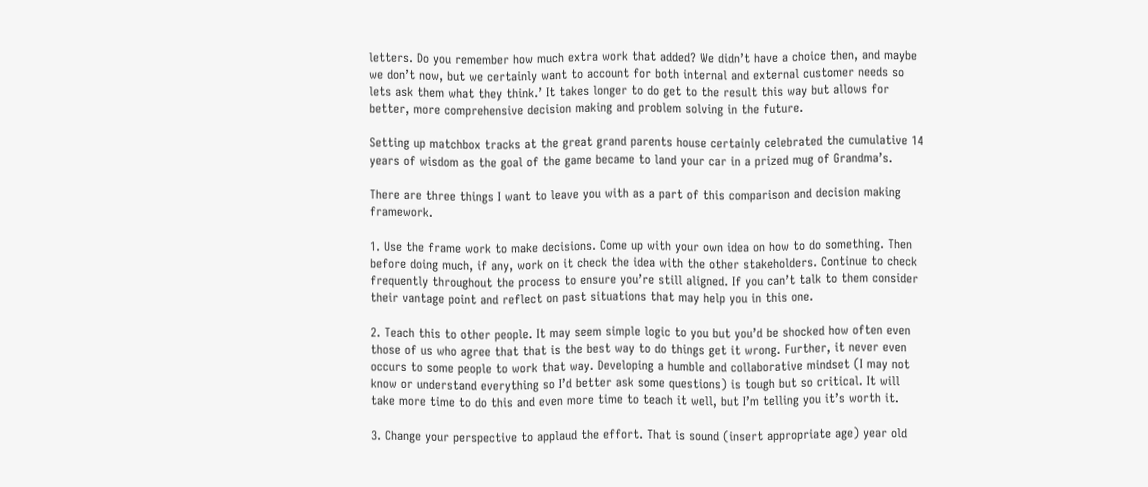letters. Do you remember how much extra work that added? We didn’t have a choice then, and maybe we don’t now, but we certainly want to account for both internal and external customer needs so lets ask them what they think.’ It takes longer to do get to the result this way but allows for better, more comprehensive decision making and problem solving in the future.

Setting up matchbox tracks at the great grand parents house certainly celebrated the cumulative 14 years of wisdom as the goal of the game became to land your car in a prized mug of Grandma’s.

There are three things I want to leave you with as a part of this comparison and decision making framework.

1. Use the frame work to make decisions. Come up with your own idea on how to do something. Then before doing much, if any, work on it check the idea with the other stakeholders. Continue to check frequently throughout the process to ensure you’re still aligned. If you can’t talk to them consider their vantage point and reflect on past situations that may help you in this one.

2. Teach this to other people. It may seem simple logic to you but you’d be shocked how often even those of us who agree that that is the best way to do things get it wrong. Further, it never even occurs to some people to work that way. Developing a humble and collaborative mindset (I may not know or understand everything so I’d better ask some questions) is tough but so critical. It will take more time to do this and even more time to teach it well, but I’m telling you it’s worth it.

3. Change your perspective to applaud the effort. That is sound (insert appropriate age) year old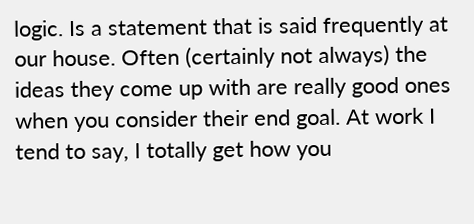logic. Is a statement that is said frequently at our house. Often (certainly not always) the ideas they come up with are really good ones when you consider their end goal. At work I tend to say, I totally get how you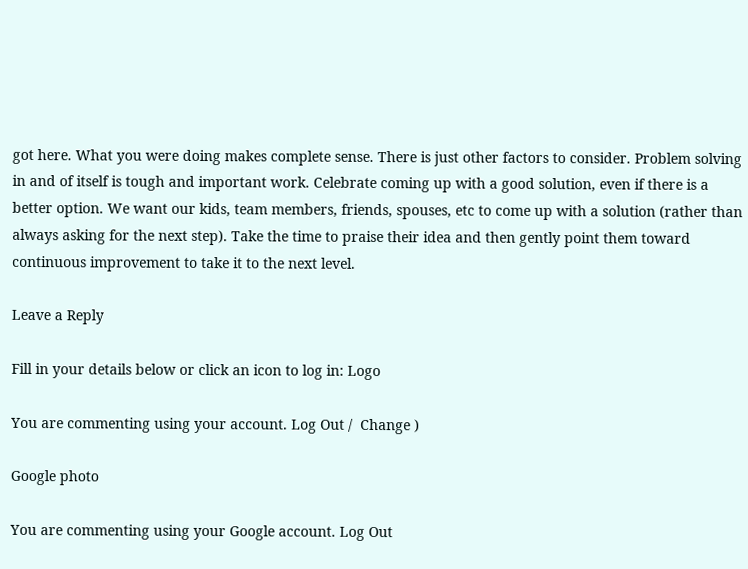got here. What you were doing makes complete sense. There is just other factors to consider. Problem solving in and of itself is tough and important work. Celebrate coming up with a good solution, even if there is a better option. We want our kids, team members, friends, spouses, etc to come up with a solution (rather than always asking for the next step). Take the time to praise their idea and then gently point them toward continuous improvement to take it to the next level.

Leave a Reply

Fill in your details below or click an icon to log in: Logo

You are commenting using your account. Log Out /  Change )

Google photo

You are commenting using your Google account. Log Out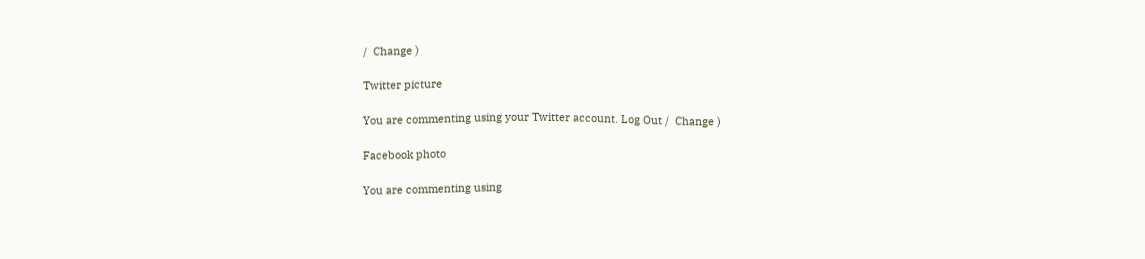/  Change )

Twitter picture

You are commenting using your Twitter account. Log Out /  Change )

Facebook photo

You are commenting using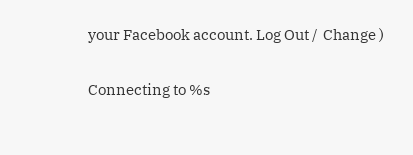your Facebook account. Log Out /  Change )

Connecting to %s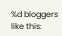%d bloggers like this: